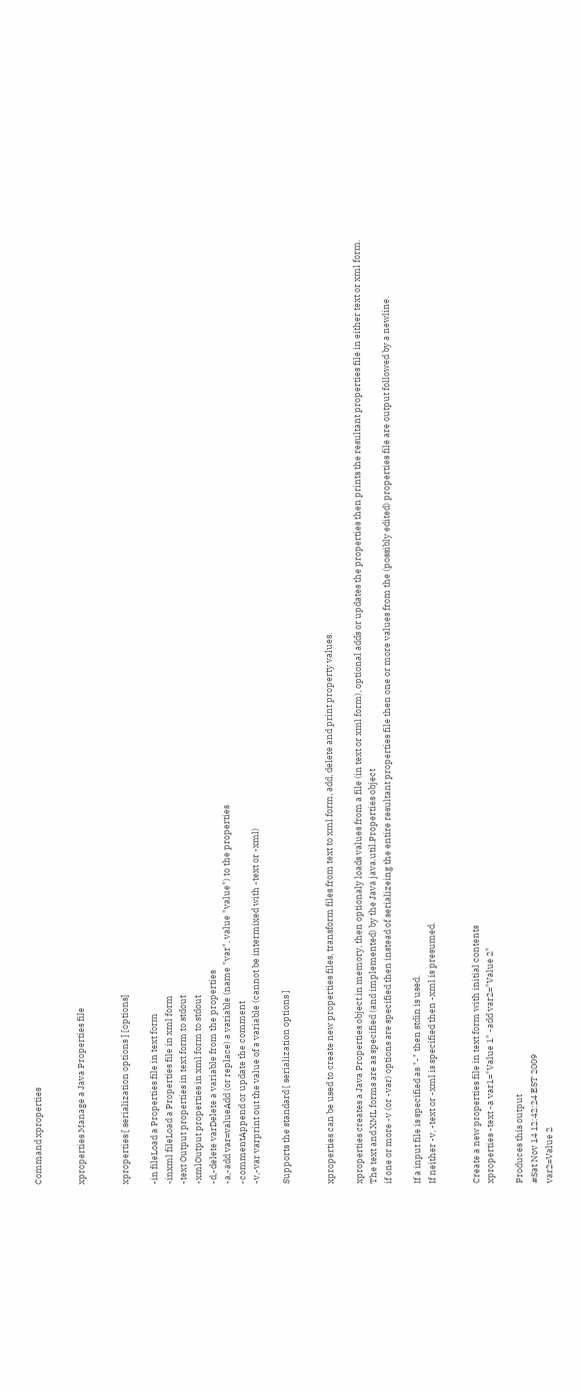Command xproperties


xproperties Manage a Java Properties file


xproperties [ serialization options ] [options]

-in fileLoad a Properties file in text form
-inxml fileLoad a Properties file in xml form
-text Output properties in text form to stdout
-xmlOutput properties in xml form to stdout
-d,-delete varDelete a variable from the properties
-a,-add var=valueAdd (or replace) a variable (name "var", value "value") to the properties
-commentAppend or update the comment
-v,-var varprint out the value of a variable (cannot be intermixed with -text or -xml)

Supports the standard [ serialization options ]


xproperties can be used to create new properties files, transform files from text to xml form, add, delete and print property values.

xproperties creates a Java Properties object in memory, then optionaly loads values from a file (in text or xml form), optional adds or updates the properties then prints the resultant properties file in either text or xml form.
The text and XML forms are as specified (and implemented) by the Java java.util.Properties object
if one or more -v (or -var) options are specified then instead of serializeing the entire resultant properties file then one or more values from the (possibly edited) properties file are output followed by a newline.

If a input file is specified as "-" then stdin is used.
If neither -v, -text or -xml is specified then -xml is presumed.


Create a new properties file in text form with initial contents
xproperties -text -a var1="Value 1" -add var2="Value 2"

Produces this output
#Sat Nov 14 12:42:24 EST 2009
var2=Value 2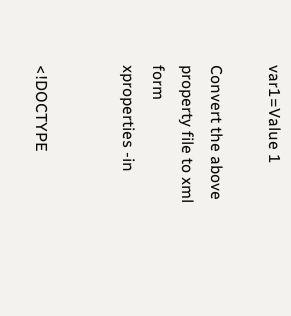var1=Value 1

Convert the above property file to xml form
xproperties -in


<!DOCTYPE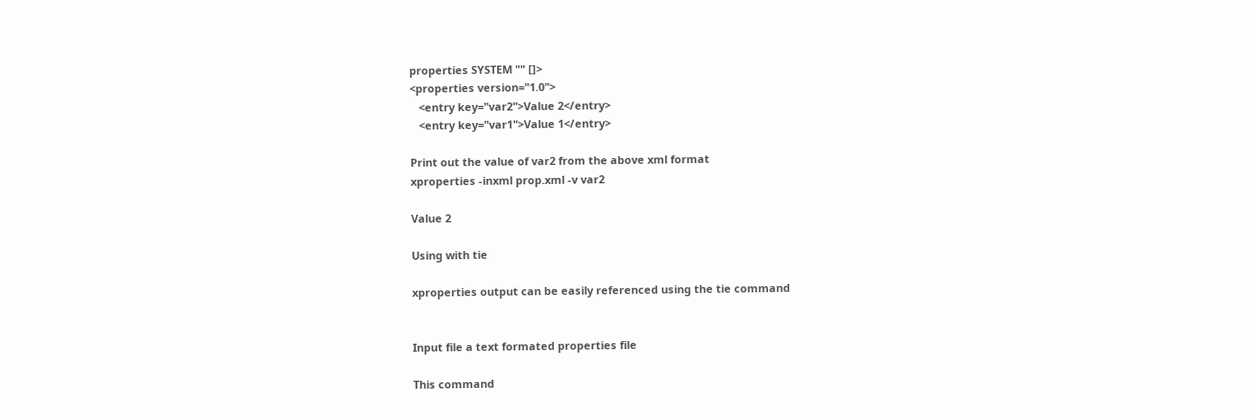properties SYSTEM "" []>
<properties version="1.0">
   <entry key="var2">Value 2</entry>
   <entry key="var1">Value 1</entry>

Print out the value of var2 from the above xml format
xproperties -inxml prop.xml -v var2

Value 2

Using with tie

xproperties output can be easily referenced using the tie command


Input file a text formated properties file

This command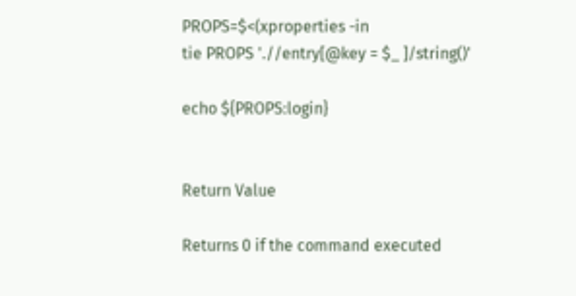PROPS=$<(xproperties -in
tie PROPS './/entry[@key = $_ ]/string()'

echo ${PROPS:login}


Return Value

Returns 0 if the command executed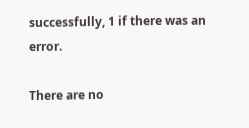successfully, 1 if there was an error.

There are no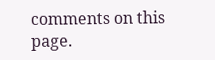comments on this page.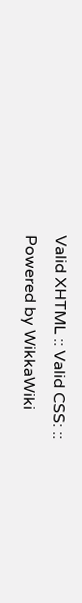Valid XHTML :: Valid CSS: :: Powered by WikkaWiki